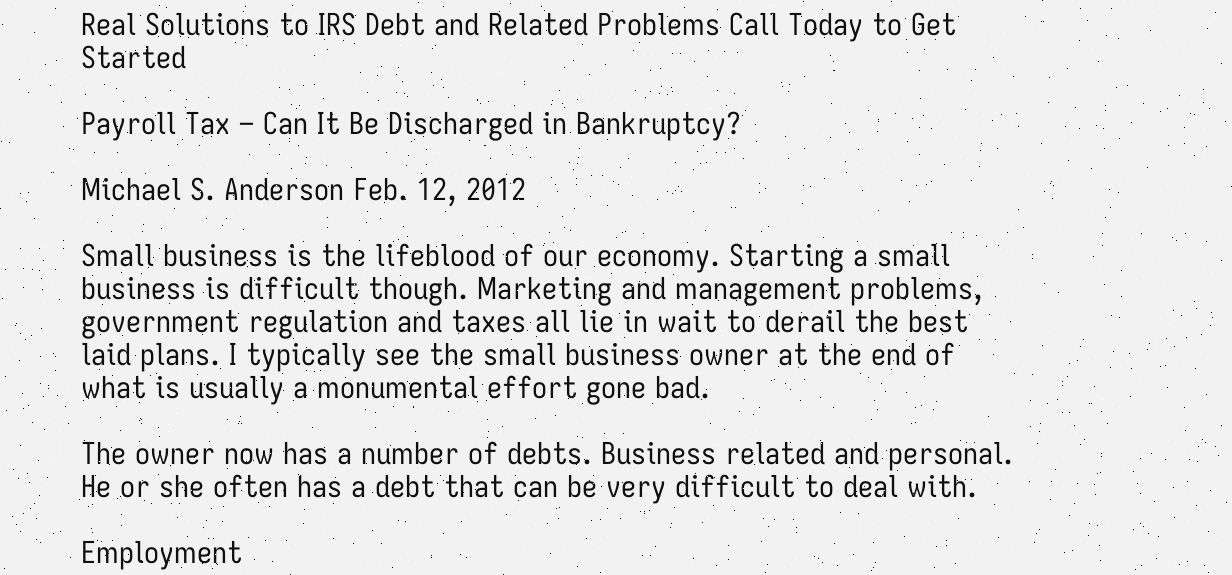Real Solutions to IRS Debt and Related Problems Call Today to Get Started

Payroll Tax – Can It Be Discharged in Bankruptcy?

Michael S. Anderson Feb. 12, 2012

Small business is the lifeblood of our economy. Starting a small business is difficult though. Marketing and management problems, government regulation and taxes all lie in wait to derail the best laid plans. I typically see the small business owner at the end of what is usually a monumental effort gone bad.

The owner now has a number of debts. Business related and personal. He or she often has a debt that can be very difficult to deal with.

Employment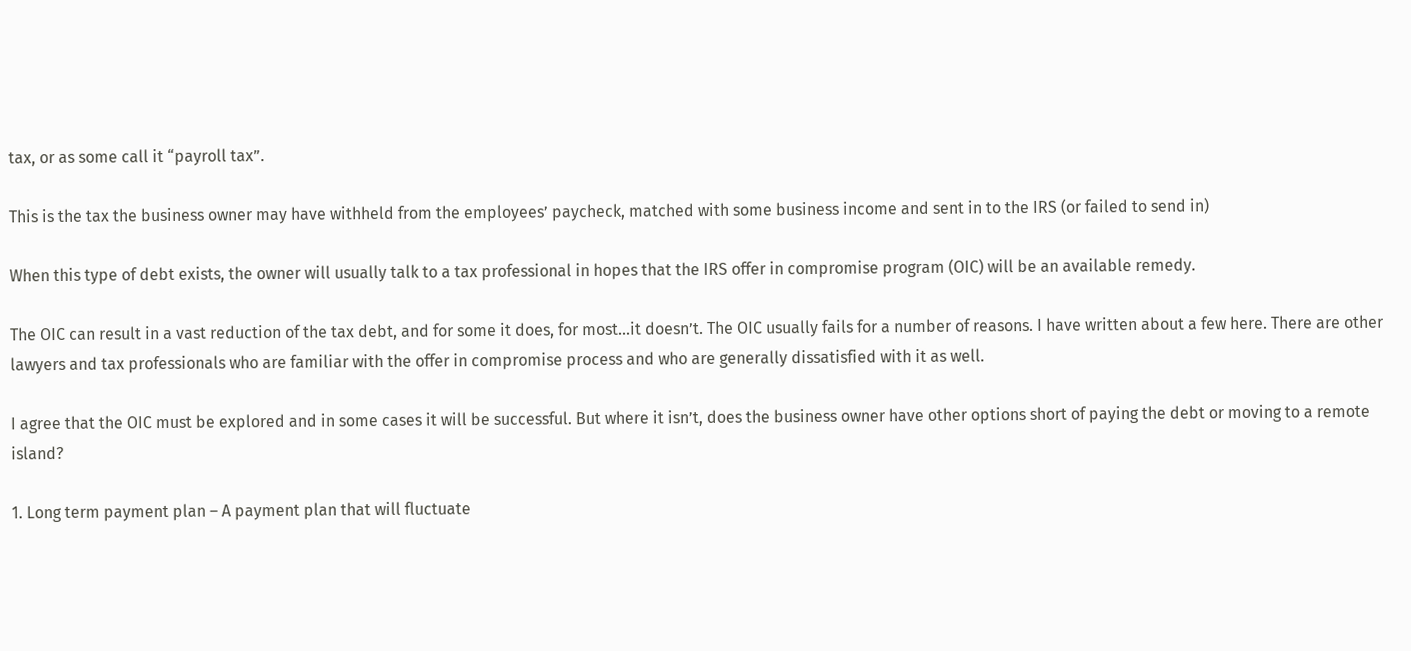tax, or as some call it “payroll tax”.

This is the tax the business owner may have withheld from the employees’ paycheck, matched with some business income and sent in to the IRS (or failed to send in)

When this type of debt exists, the owner will usually talk to a tax professional in hopes that the IRS offer in compromise program (OIC) will be an available remedy.

The OIC can result in a vast reduction of the tax debt, and for some it does, for most…it doesn’t. The OIC usually fails for a number of reasons. I have written about a few here. There are other lawyers and tax professionals who are familiar with the offer in compromise process and who are generally dissatisfied with it as well.

I agree that the OIC must be explored and in some cases it will be successful. But where it isn’t, does the business owner have other options short of paying the debt or moving to a remote island?

1. Long term payment plan – A payment plan that will fluctuate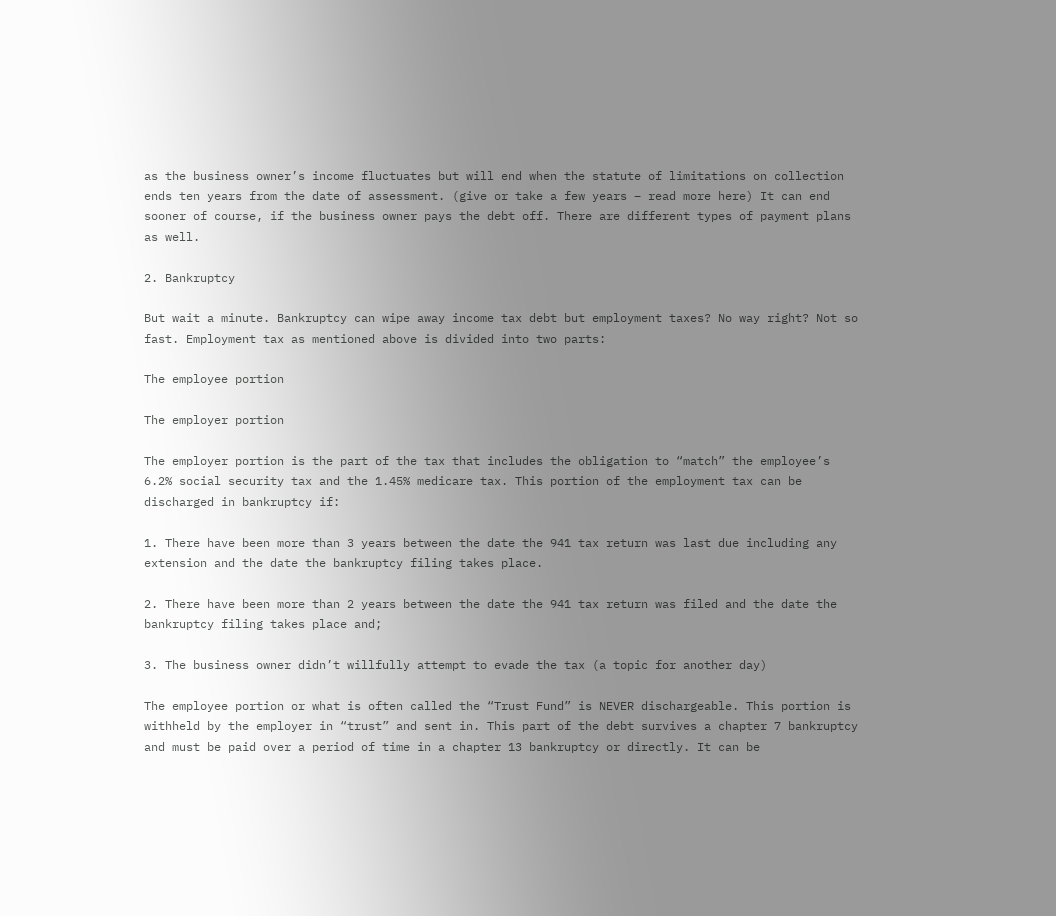as the business owner’s income fluctuates but will end when the statute of limitations on collection ends ten years from the date of assessment. (give or take a few years – read more here) It can end sooner of course, if the business owner pays the debt off. There are different types of payment plans as well.

2. Bankruptcy

But wait a minute. Bankruptcy can wipe away income tax debt but employment taxes? No way right? Not so fast. Employment tax as mentioned above is divided into two parts:

The employee portion

The employer portion

The employer portion is the part of the tax that includes the obligation to “match” the employee’s 6.2% social security tax and the 1.45% medicare tax. This portion of the employment tax can be discharged in bankruptcy if:

1. There have been more than 3 years between the date the 941 tax return was last due including any extension and the date the bankruptcy filing takes place.

2. There have been more than 2 years between the date the 941 tax return was filed and the date the bankruptcy filing takes place and;

3. The business owner didn’t willfully attempt to evade the tax (a topic for another day)

The employee portion or what is often called the “Trust Fund” is NEVER dischargeable. This portion is withheld by the employer in “trust” and sent in. This part of the debt survives a chapter 7 bankruptcy and must be paid over a period of time in a chapter 13 bankruptcy or directly. It can be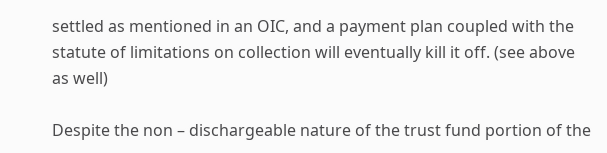settled as mentioned in an OIC, and a payment plan coupled with the statute of limitations on collection will eventually kill it off. (see above as well)

Despite the non – dischargeable nature of the trust fund portion of the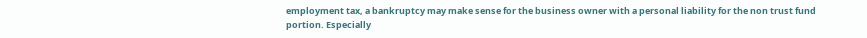employment tax, a bankruptcy may make sense for the business owner with a personal liability for the non trust fund portion. Especially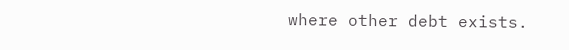where other debt exists.